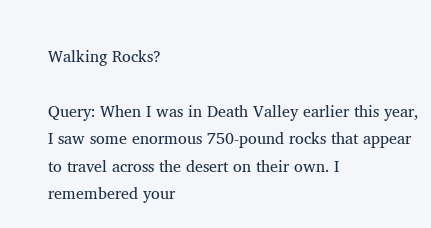Walking Rocks?

Query: When I was in Death Valley earlier this year, I saw some enormous 750-pound rocks that appear to travel across the desert on their own. I remembered your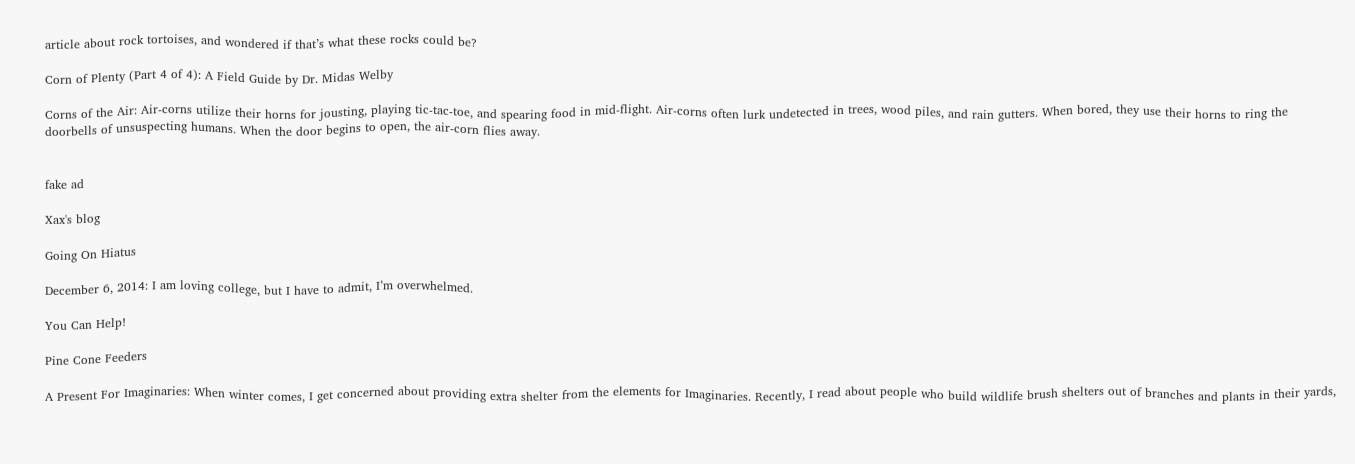article about rock tortoises, and wondered if that’s what these rocks could be?

Corn of Plenty (Part 4 of 4): A Field Guide by Dr. Midas Welby

Corns of the Air: Air-corns utilize their horns for jousting, playing tic-tac-toe, and spearing food in mid-flight. Air-corns often lurk undetected in trees, wood piles, and rain gutters. When bored, they use their horns to ring the doorbells of unsuspecting humans. When the door begins to open, the air-corn flies away.


fake ad

Xax's blog

Going On Hiatus

December 6, 2014: I am loving college, but I have to admit, I’m overwhelmed.

You Can Help!

Pine Cone Feeders

A Present For Imaginaries: When winter comes, I get concerned about providing extra shelter from the elements for Imaginaries. Recently, I read about people who build wildlife brush shelters out of branches and plants in their yards,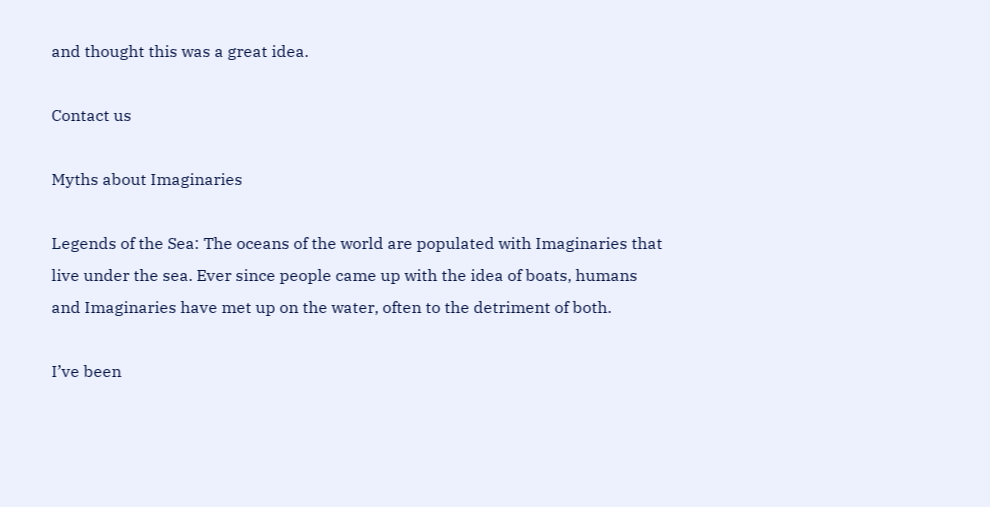and thought this was a great idea.

Contact us

Myths about Imaginaries

Legends of the Sea: The oceans of the world are populated with Imaginaries that live under the sea. Ever since people came up with the idea of boats, humans and Imaginaries have met up on the water, often to the detriment of both.

I’ve been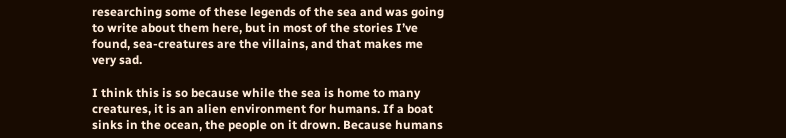researching some of these legends of the sea and was going to write about them here, but in most of the stories I’ve found, sea-creatures are the villains, and that makes me very sad.

I think this is so because while the sea is home to many creatures, it is an alien environment for humans. If a boat sinks in the ocean, the people on it drown. Because humans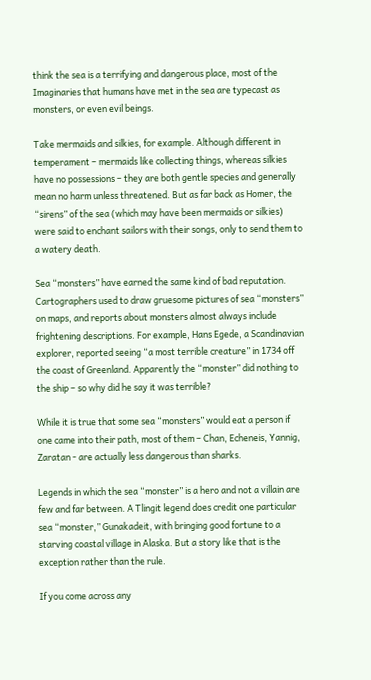think the sea is a terrifying and dangerous place, most of the Imaginaries that humans have met in the sea are typecast as monsters, or even evil beings.

Take mermaids and silkies, for example. Although different in temperament – mermaids like collecting things, whereas silkies have no possessions – they are both gentle species and generally mean no harm unless threatened. But as far back as Homer, the “sirens” of the sea (which may have been mermaids or silkies) were said to enchant sailors with their songs, only to send them to a watery death.

Sea “monsters” have earned the same kind of bad reputation. Cartographers used to draw gruesome pictures of sea “monsters” on maps, and reports about monsters almost always include frightening descriptions. For example, Hans Egede, a Scandinavian explorer, reported seeing “a most terrible creature” in 1734 off the coast of Greenland. Apparently the “monster” did nothing to the ship – so why did he say it was terrible?

While it is true that some sea “monsters” would eat a person if one came into their path, most of them – Chan, Echeneis, Yannig, Zaratan - are actually less dangerous than sharks.

Legends in which the sea “monster” is a hero and not a villain are few and far between. A Tlingit legend does credit one particular sea “monster,” Gunakadeit, with bringing good fortune to a starving coastal village in Alaska. But a story like that is the exception rather than the rule.

If you come across any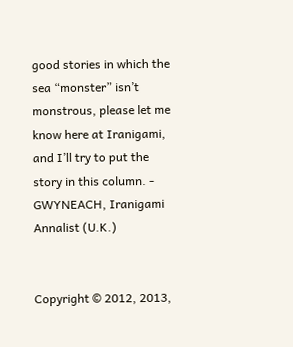good stories in which the sea “monster” isn’t monstrous, please let me know here at Iranigami, and I’ll try to put the story in this column. - GWYNEACH, Iranigami Annalist (U.K.)


Copyright © 2012, 2013,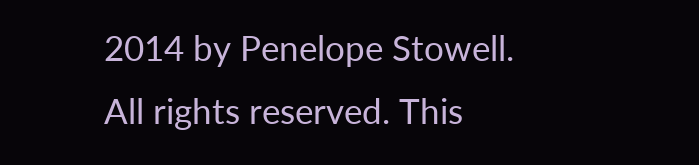2014 by Penelope Stowell. All rights reserved. This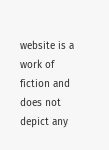website is a work of fiction and does not depict any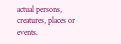actual persons, creatures, places or events.